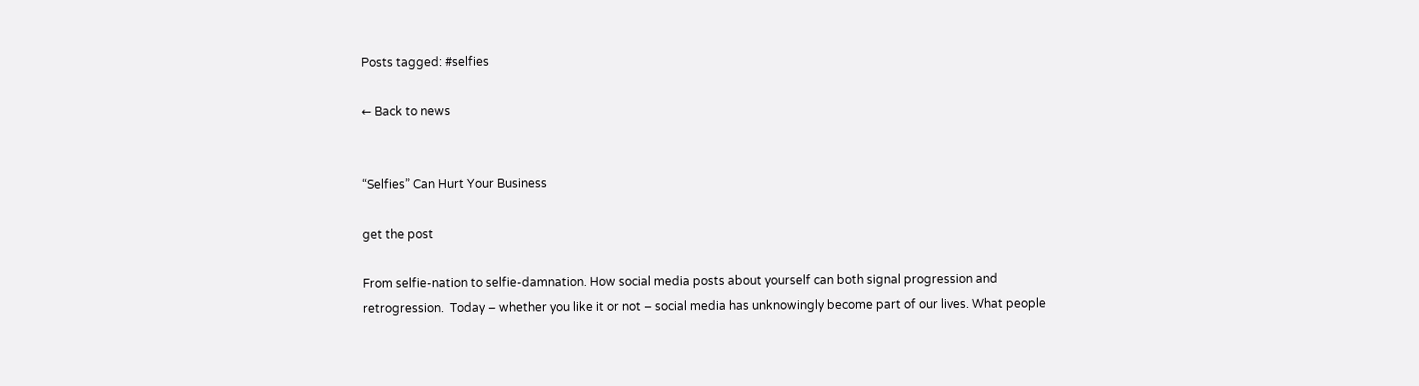Posts tagged: #selfies

← Back to news


“Selfies” Can Hurt Your Business

get the post

From selfie-nation to selfie-damnation. How social media posts about yourself can both signal progression and retrogression.  Today – whether you like it or not – social media has unknowingly become part of our lives. What people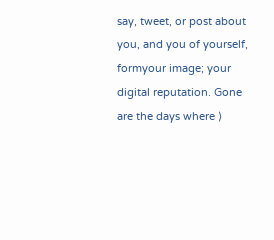say, tweet, or post about you, and you of yourself, formyour image; your digital reputation. Gone are the days where ⟩